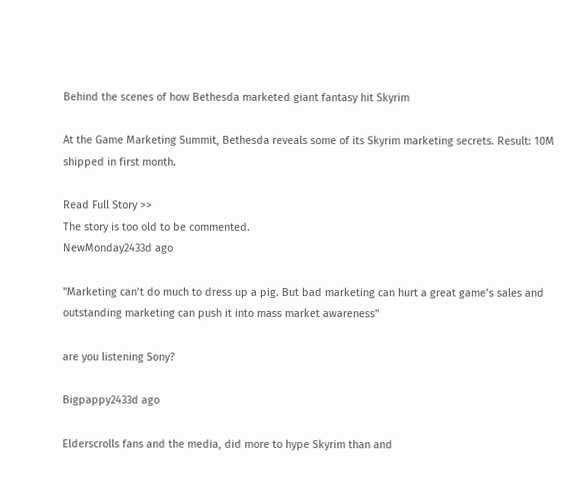Behind the scenes of how Bethesda marketed giant fantasy hit Skyrim

At the Game Marketing Summit, Bethesda reveals some of its Skyrim marketing secrets. Result: 10M shipped in first month.

Read Full Story >>
The story is too old to be commented.
NewMonday2433d ago

"Marketing can’t do much to dress up a pig. But bad marketing can hurt a great game’s sales and outstanding marketing can push it into mass market awareness"

are you listening Sony?

Bigpappy2433d ago

Elderscrolls fans and the media, did more to hype Skyrim than and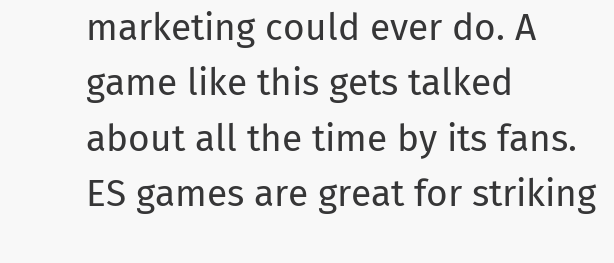marketing could ever do. A game like this gets talked about all the time by its fans. ES games are great for striking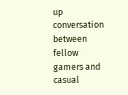up conversation between fellow gamers and casual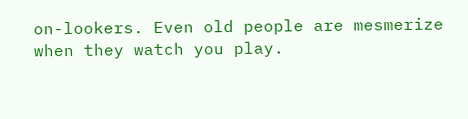on-lookers. Even old people are mesmerize when they watch you play.